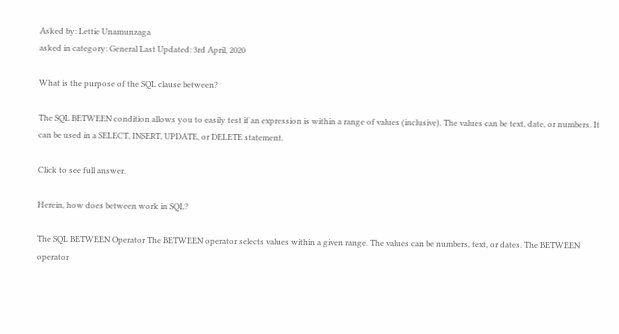Asked by: Lettie Unamunzaga
asked in category: General Last Updated: 3rd April, 2020

What is the purpose of the SQL clause between?

The SQL BETWEEN condition allows you to easily test if an expression is within a range of values (inclusive). The values can be text, date, or numbers. It can be used in a SELECT, INSERT, UPDATE, or DELETE statement.

Click to see full answer.

Herein, how does between work in SQL?

The SQL BETWEEN Operator The BETWEEN operator selects values within a given range. The values can be numbers, text, or dates. The BETWEEN operator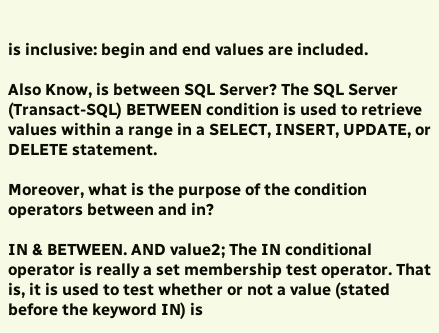is inclusive: begin and end values are included.

Also Know, is between SQL Server? The SQL Server (Transact-SQL) BETWEEN condition is used to retrieve values within a range in a SELECT, INSERT, UPDATE, or DELETE statement.

Moreover, what is the purpose of the condition operators between and in?

IN & BETWEEN. AND value2; The IN conditional operator is really a set membership test operator. That is, it is used to test whether or not a value (stated before the keyword IN) is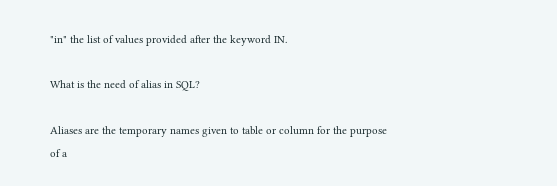"in" the list of values provided after the keyword IN.

What is the need of alias in SQL?

Aliases are the temporary names given to table or column for the purpose of a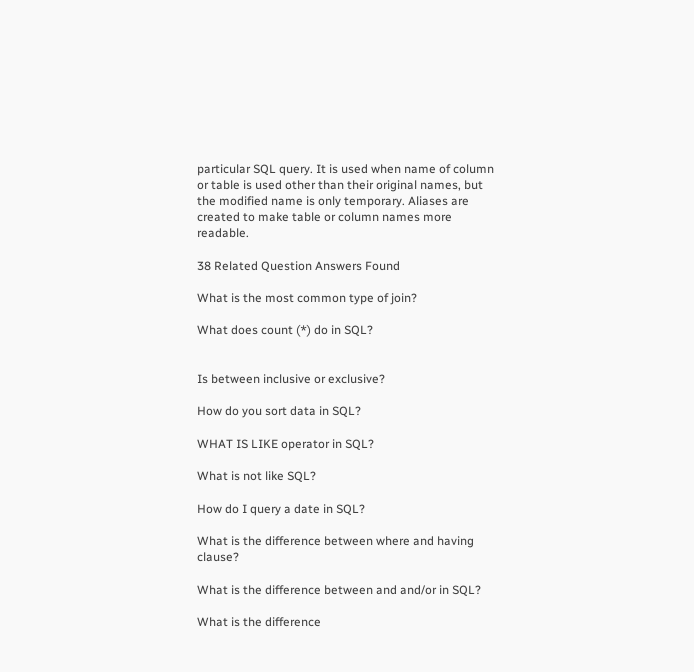particular SQL query. It is used when name of column or table is used other than their original names, but the modified name is only temporary. Aliases are created to make table or column names more readable.

38 Related Question Answers Found

What is the most common type of join?

What does count (*) do in SQL?


Is between inclusive or exclusive?

How do you sort data in SQL?

WHAT IS LIKE operator in SQL?

What is not like SQL?

How do I query a date in SQL?

What is the difference between where and having clause?

What is the difference between and and/or in SQL?

What is the difference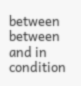between between and in condition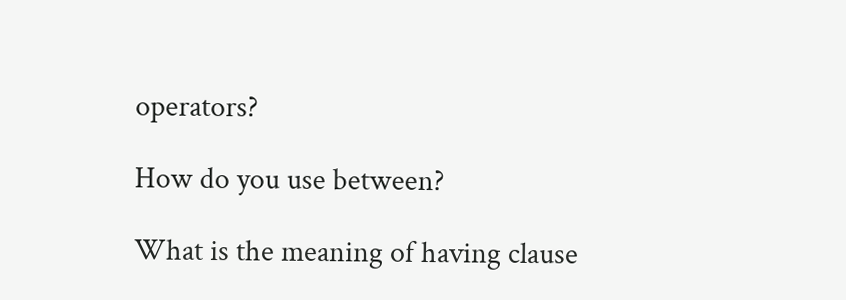operators?

How do you use between?

What is the meaning of having clause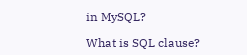in MySQL?

What is SQL clause?